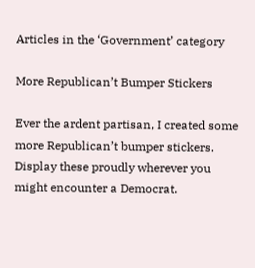Articles in the ‘Government’ category

More Republican’t Bumper Stickers

Ever the ardent partisan, I created some more Republican’t bumper stickers. Display these proudly wherever you might encounter a Democrat.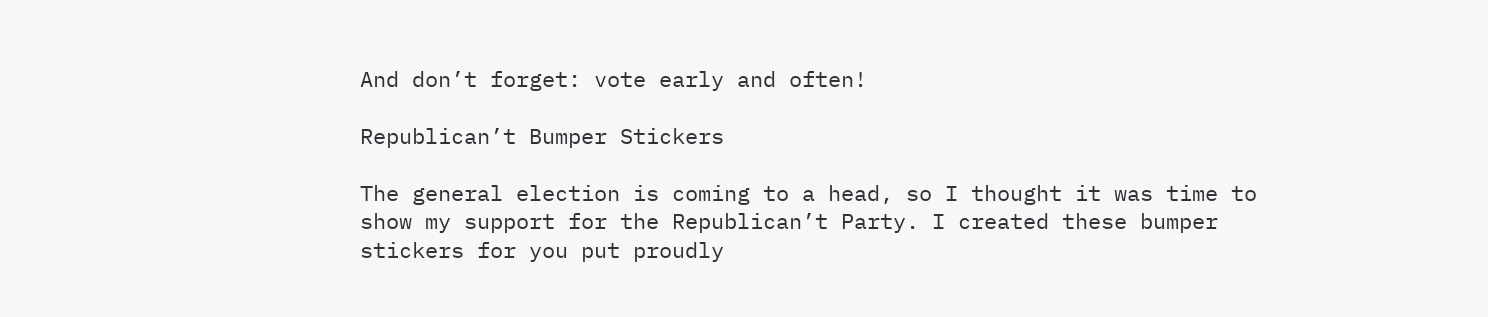And don’t forget: vote early and often!

Republican’t Bumper Stickers

The general election is coming to a head, so I thought it was time to show my support for the Republican’t Party. I created these bumper stickers for you put proudly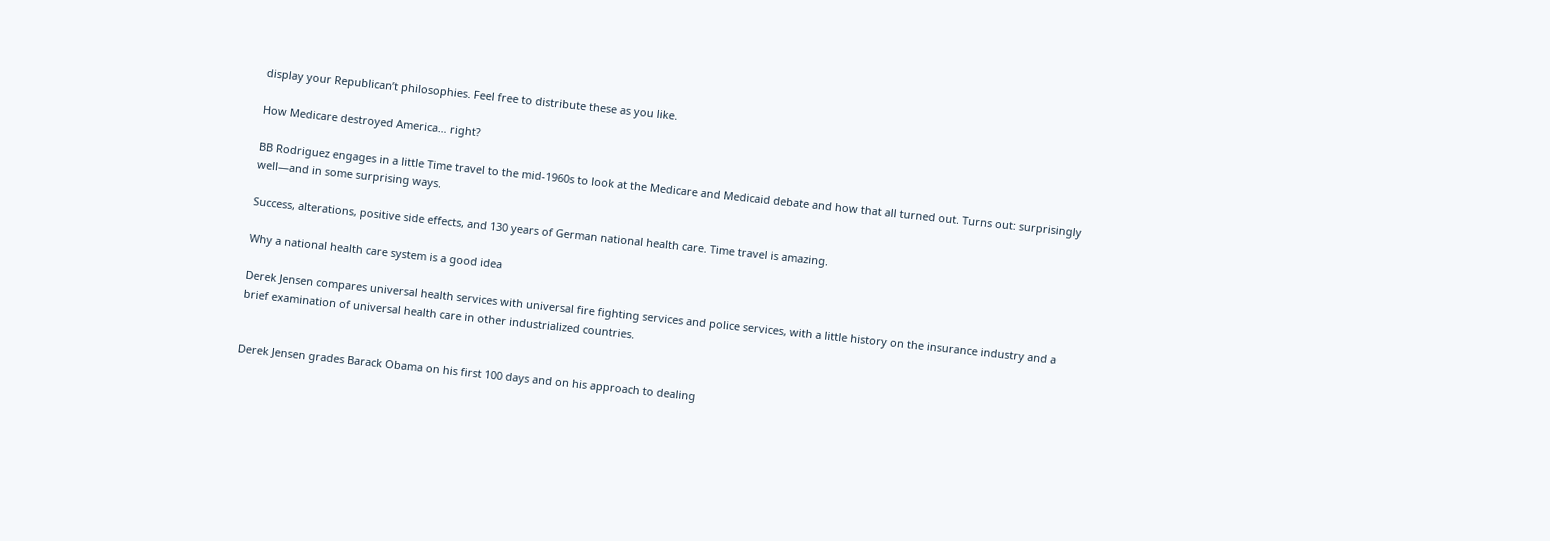display your Republican’t philosophies. Feel free to distribute these as you like.

How Medicare destroyed America… right?

BB Rodriguez engages in a little Time travel to the mid-1960s to look at the Medicare and Medicaid debate and how that all turned out. Turns out: surprisingly well—and in some surprising ways.

Success, alterations, positive side effects, and 130 years of German national health care. Time travel is amazing.

Why a national health care system is a good idea

Derek Jensen compares universal health services with universal fire fighting services and police services, with a little history on the insurance industry and a brief examination of universal health care in other industrialized countries.


Derek Jensen grades Barack Obama on his first 100 days and on his approach to dealing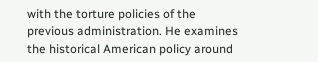with the torture policies of the previous administration. He examines the historical American policy around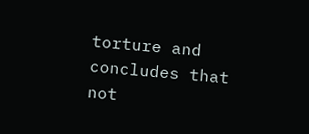torture and concludes that not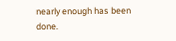nearly enough has been done.